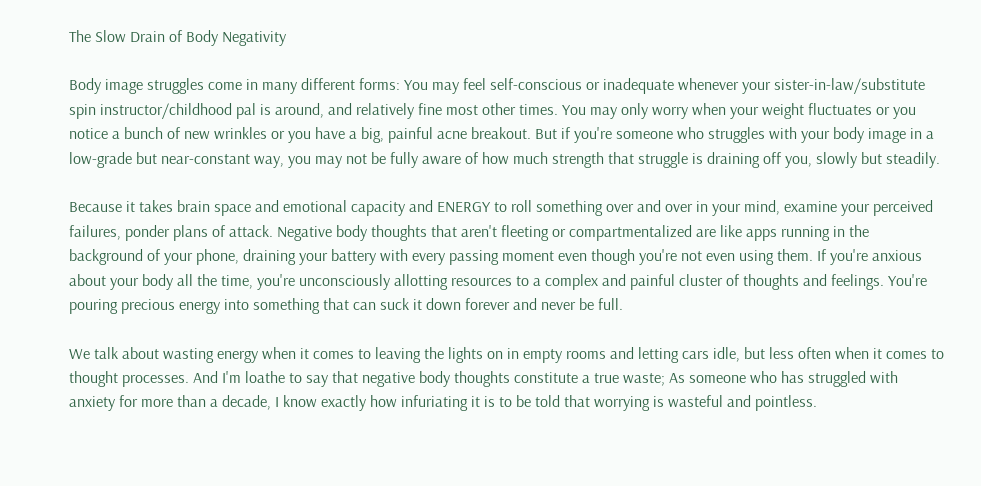The Slow Drain of Body Negativity

Body image struggles come in many different forms: You may feel self-conscious or inadequate whenever your sister-in-law/substitute spin instructor/childhood pal is around, and relatively fine most other times. You may only worry when your weight fluctuates or you notice a bunch of new wrinkles or you have a big, painful acne breakout. But if you're someone who struggles with your body image in a low-grade but near-constant way, you may not be fully aware of how much strength that struggle is draining off you, slowly but steadily.

Because it takes brain space and emotional capacity and ENERGY to roll something over and over in your mind, examine your perceived failures, ponder plans of attack. Negative body thoughts that aren't fleeting or compartmentalized are like apps running in the background of your phone, draining your battery with every passing moment even though you're not even using them. If you're anxious about your body all the time, you're unconsciously allotting resources to a complex and painful cluster of thoughts and feelings. You're pouring precious energy into something that can suck it down forever and never be full.

We talk about wasting energy when it comes to leaving the lights on in empty rooms and letting cars idle, but less often when it comes to thought processes. And I'm loathe to say that negative body thoughts constitute a true waste; As someone who has struggled with anxiety for more than a decade, I know exactly how infuriating it is to be told that worrying is wasteful and pointless.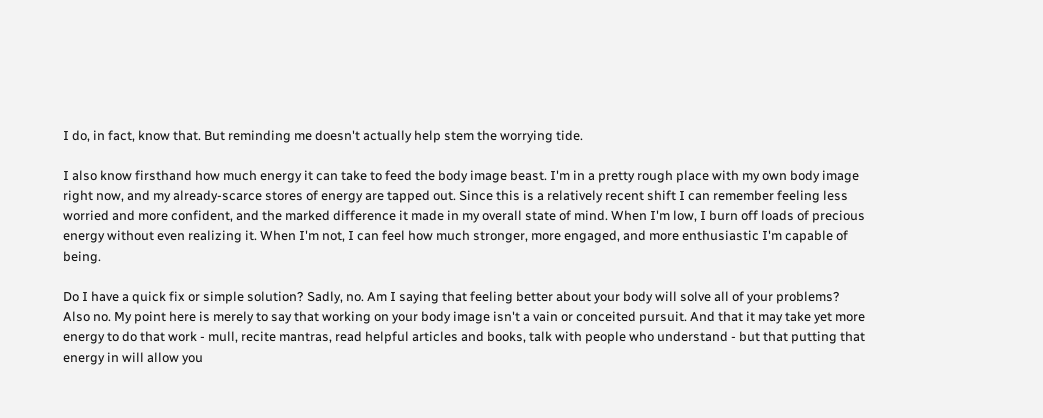I do, in fact, know that. But reminding me doesn't actually help stem the worrying tide.

I also know firsthand how much energy it can take to feed the body image beast. I'm in a pretty rough place with my own body image right now, and my already-scarce stores of energy are tapped out. Since this is a relatively recent shift I can remember feeling less worried and more confident, and the marked difference it made in my overall state of mind. When I'm low, I burn off loads of precious energy without even realizing it. When I'm not, I can feel how much stronger, more engaged, and more enthusiastic I'm capable of being.

Do I have a quick fix or simple solution? Sadly, no. Am I saying that feeling better about your body will solve all of your problems? Also no. My point here is merely to say that working on your body image isn't a vain or conceited pursuit. And that it may take yet more energy to do that work - mull, recite mantras, read helpful articles and books, talk with people who understand - but that putting that energy in will allow you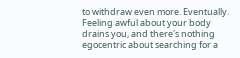to withdraw even more. Eventually. Feeling awful about your body drains you, and there's nothing egocentric about searching for a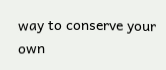way to conserve your own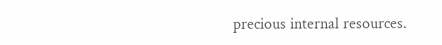precious internal resources.